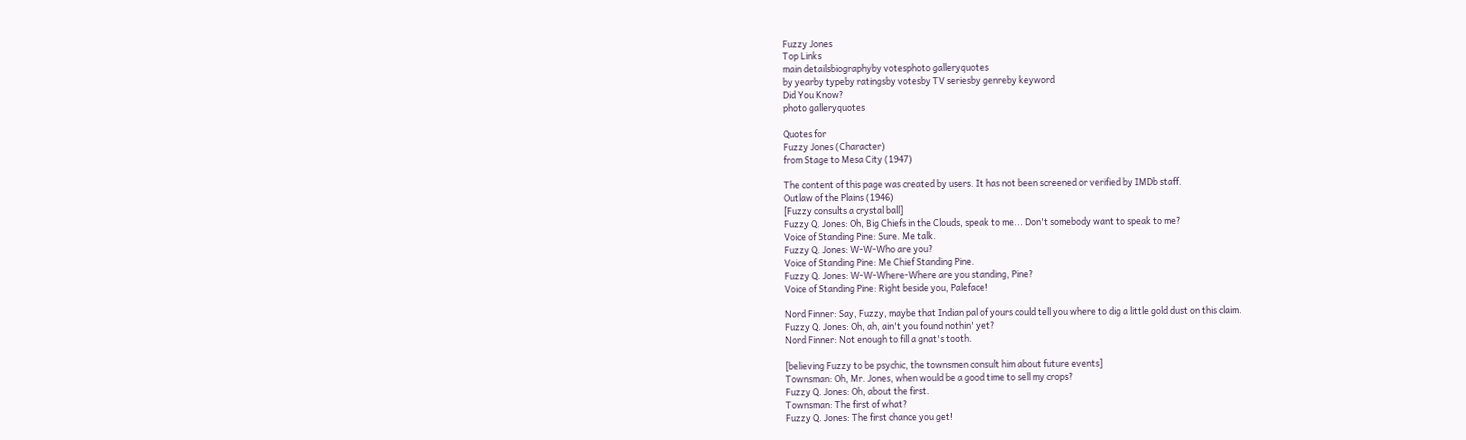Fuzzy Jones
Top Links
main detailsbiographyby votesphoto galleryquotes
by yearby typeby ratingsby votesby TV seriesby genreby keyword
Did You Know?
photo galleryquotes

Quotes for
Fuzzy Jones (Character)
from Stage to Mesa City (1947)

The content of this page was created by users. It has not been screened or verified by IMDb staff.
Outlaw of the Plains (1946)
[Fuzzy consults a crystal ball]
Fuzzy Q. Jones: Oh, Big Chiefs in the Clouds, speak to me... Don't somebody want to speak to me?
Voice of Standing Pine: Sure. Me talk.
Fuzzy Q. Jones: W-W-Who are you?
Voice of Standing Pine: Me Chief Standing Pine.
Fuzzy Q. Jones: W-W-Where-Where are you standing, Pine?
Voice of Standing Pine: Right beside you, Paleface!

Nord Finner: Say, Fuzzy, maybe that Indian pal of yours could tell you where to dig a little gold dust on this claim.
Fuzzy Q. Jones: Oh, ah, ain't you found nothin' yet?
Nord Finner: Not enough to fill a gnat's tooth.

[believing Fuzzy to be psychic, the townsmen consult him about future events]
Townsman: Oh, Mr. Jones, when would be a good time to sell my crops?
Fuzzy Q. Jones: Oh, about the first.
Townsman: The first of what?
Fuzzy Q. Jones: The first chance you get!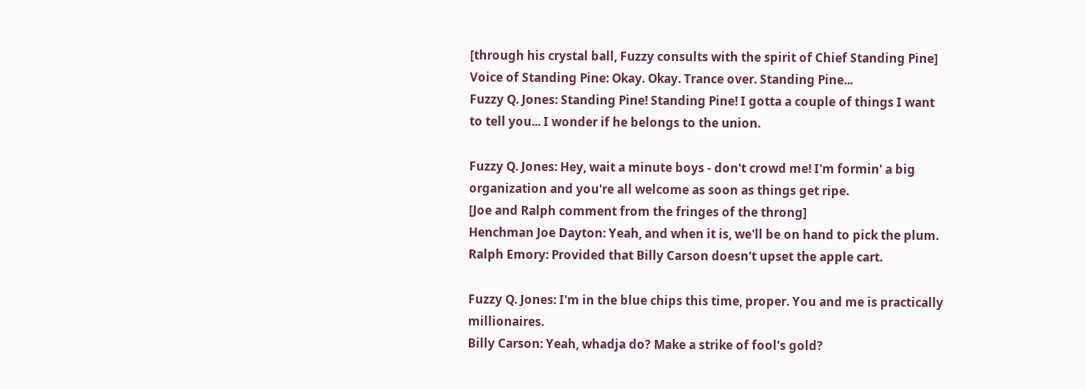[through his crystal ball, Fuzzy consults with the spirit of Chief Standing Pine]
Voice of Standing Pine: Okay. Okay. Trance over. Standing Pine...
Fuzzy Q. Jones: Standing Pine! Standing Pine! I gotta a couple of things I want to tell you... I wonder if he belongs to the union.

Fuzzy Q. Jones: Hey, wait a minute boys - don't crowd me! I'm formin' a big organization and you're all welcome as soon as things get ripe.
[Joe and Ralph comment from the fringes of the throng]
Henchman Joe Dayton: Yeah, and when it is, we'll be on hand to pick the plum.
Ralph Emory: Provided that Billy Carson doesn't upset the apple cart.

Fuzzy Q. Jones: I'm in the blue chips this time, proper. You and me is practically millionaires.
Billy Carson: Yeah, whadja do? Make a strike of fool's gold?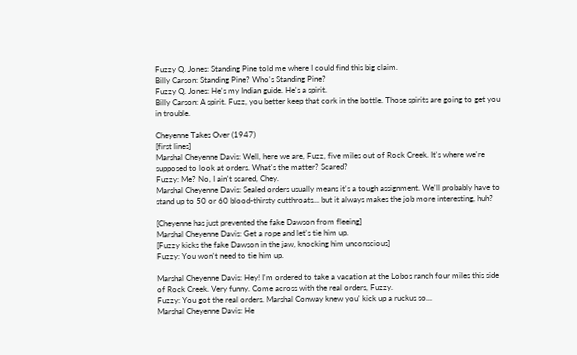Fuzzy Q. Jones: Standing Pine told me where I could find this big claim.
Billy Carson: Standing Pine? Who's Standing Pine?
Fuzzy Q. Jones: He's my Indian guide. He's a spirit.
Billy Carson: A spirit. Fuzz, you better keep that cork in the bottle. Those spirits are going to get you in trouble.

Cheyenne Takes Over (1947)
[first lines]
Marshal Cheyenne Davis: Well, here we are, Fuzz, five miles out of Rock Creek. It's where we're supposed to look at orders. What's the matter? Scared?
Fuzzy: Me? No, I ain't scared, Chey.
Marshal Cheyenne Davis: Sealed orders usually means it's a tough assignment. We'll probably have to stand up to 50 or 60 blood-thirsty cutthroats... but it always makes the job more interesting, huh?

[Cheyenne has just prevented the fake Dawson from fleeing]
Marshal Cheyenne Davis: Get a rope and let's tie him up.
[Fuzzy kicks the fake Dawson in the jaw, knocking him unconscious]
Fuzzy: You won't need to tie him up.

Marshal Cheyenne Davis: Hey! I'm ordered to take a vacation at the Lobos ranch four miles this side of Rock Creek. Very funny. Come across with the real orders, Fuzzy.
Fuzzy: You got the real orders. Marshal Conway knew you' kick up a ruckus so...
Marshal Cheyenne Davis: He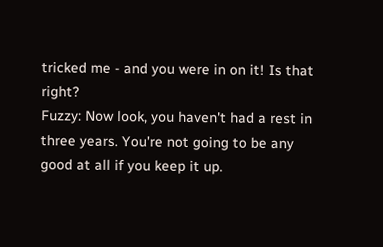tricked me - and you were in on it! Is that right?
Fuzzy: Now look, you haven't had a rest in three years. You're not going to be any good at all if you keep it up.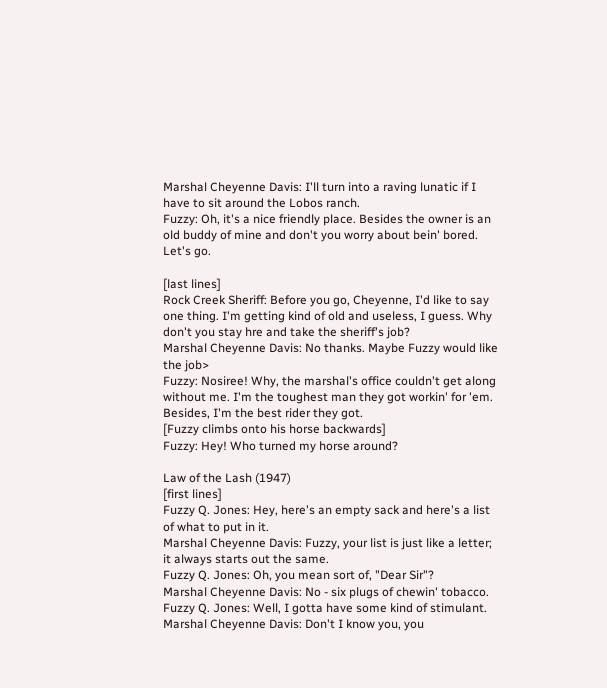Marshal Cheyenne Davis: I'll turn into a raving lunatic if I have to sit around the Lobos ranch.
Fuzzy: Oh, it's a nice friendly place. Besides the owner is an old buddy of mine and don't you worry about bein' bored. Let's go.

[last lines]
Rock Creek Sheriff: Before you go, Cheyenne, I'd like to say one thing. I'm getting kind of old and useless, I guess. Why don't you stay hre and take the sheriff's job?
Marshal Cheyenne Davis: No thanks. Maybe Fuzzy would like the job>
Fuzzy: Nosiree! Why, the marshal's office couldn't get along without me. I'm the toughest man they got workin' for 'em. Besides, I'm the best rider they got.
[Fuzzy climbs onto his horse backwards]
Fuzzy: Hey! Who turned my horse around?

Law of the Lash (1947)
[first lines]
Fuzzy Q. Jones: Hey, here's an empty sack and here's a list of what to put in it.
Marshal Cheyenne Davis: Fuzzy, your list is just like a letter; it always starts out the same.
Fuzzy Q. Jones: Oh, you mean sort of, "Dear Sir"?
Marshal Cheyenne Davis: No - six plugs of chewin' tobacco.
Fuzzy Q. Jones: Well, I gotta have some kind of stimulant.
Marshal Cheyenne Davis: Don't I know you, you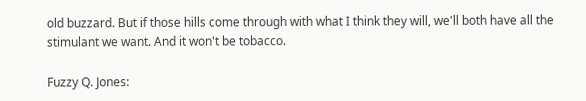old buzzard. But if those hills come through with what I think they will, we'll both have all the stimulant we want. And it won't be tobacco.

Fuzzy Q. Jones: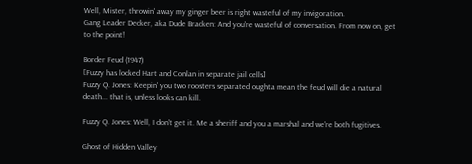Well, Mister, throwin' away my ginger beer is right wasteful of my invigoration.
Gang Leader Decker, aka Dude Bracken: And you're wasteful of conversation. From now on, get to the point!

Border Feud (1947)
[Fuzzy has locked Hart and Conlan in separate jail cells]
Fuzzy Q. Jones: Keepin' you two roosters separated oughta mean the feud will die a natural death... that is, unless looks can kill.

Fuzzy Q. Jones: Well, I don't get it. Me a sheriff and you a marshal and we're both fugitives.

Ghost of Hidden Valley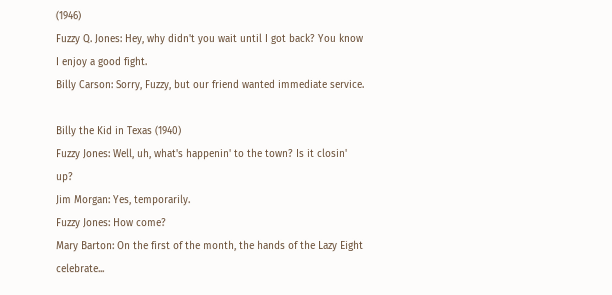(1946)
Fuzzy Q. Jones: Hey, why didn't you wait until I got back? You know I enjoy a good fight.
Billy Carson: Sorry, Fuzzy, but our friend wanted immediate service.

Billy the Kid in Texas (1940)
Fuzzy Jones: Well, uh, what's happenin' to the town? Is it closin' up?
Jim Morgan: Yes, temporarily.
Fuzzy Jones: How come?
Mary Barton: On the first of the month, the hands of the Lazy Eight celebrate...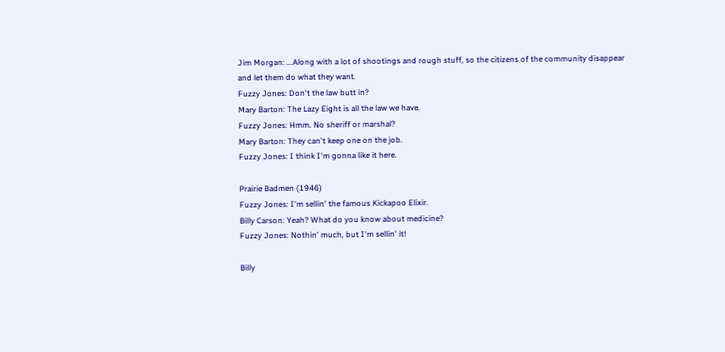Jim Morgan: ...Along with a lot of shootings and rough stuff, so the citizens of the community disappear and let them do what they want.
Fuzzy Jones: Don't the law butt in?
Mary Barton: The Lazy Eight is all the law we have.
Fuzzy Jones: Hmm. No sheriff or marshal?
Mary Barton: They can't keep one on the job.
Fuzzy Jones: I think I'm gonna like it here.

Prairie Badmen (1946)
Fuzzy Jones: I'm sellin' the famous Kickapoo Elixir.
Billy Carson: Yeah? What do you know about medicine?
Fuzzy Jones: Nothin' much, but I'm sellin' it!

Billy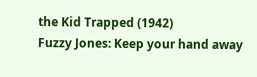the Kid Trapped (1942)
Fuzzy Jones: Keep your hand away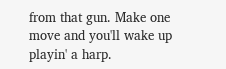from that gun. Make one move and you'll wake up playin' a harp.